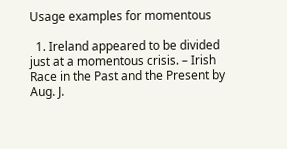Usage examples for momentous

  1. Ireland appeared to be divided just at a momentous crisis. – Irish Race in the Past and the Present by Aug. J.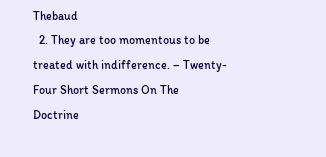Thebaud
  2. They are too momentous to be treated with indifference. – Twenty-Four Short Sermons On The Doctrine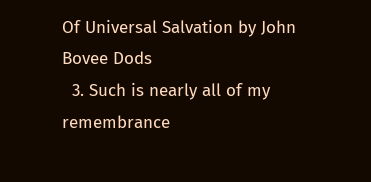Of Universal Salvation by John Bovee Dods
  3. Such is nearly all of my remembrance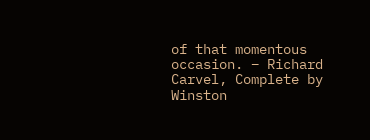of that momentous occasion. – Richard Carvel, Complete by Winston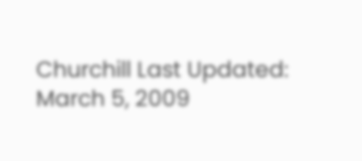Churchill Last Updated: March 5, 2009